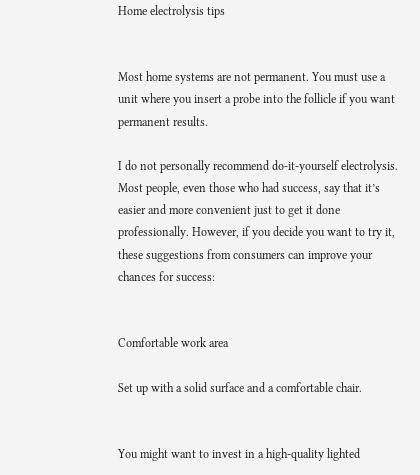Home electrolysis tips


Most home systems are not permanent. You must use a unit where you insert a probe into the follicle if you want permanent results.

I do not personally recommend do-it-yourself electrolysis. Most people, even those who had success, say that it’s easier and more convenient just to get it done professionally. However, if you decide you want to try it, these suggestions from consumers can improve your chances for success:


Comfortable work area

Set up with a solid surface and a comfortable chair.


You might want to invest in a high-quality lighted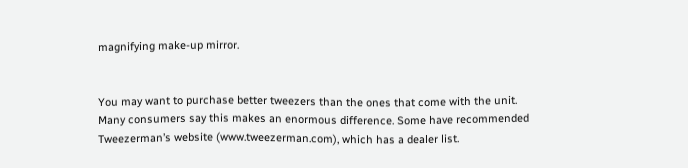magnifying make-up mirror.


You may want to purchase better tweezers than the ones that come with the unit. Many consumers say this makes an enormous difference. Some have recommended Tweezerman’s website (www.tweezerman.com), which has a dealer list.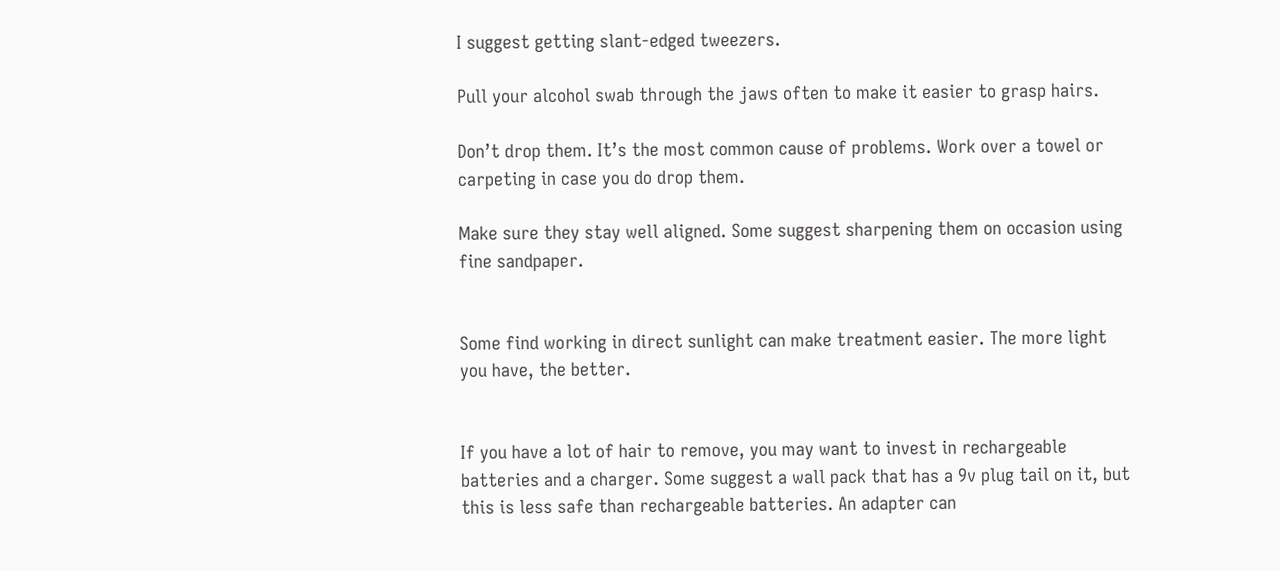I suggest getting slant-edged tweezers.

Pull your alcohol swab through the jaws often to make it easier to grasp hairs.

Don’t drop them. It’s the most common cause of problems. Work over a towel or carpeting in case you do drop them.

Make sure they stay well aligned. Some suggest sharpening them on occasion using fine sandpaper.


Some find working in direct sunlight can make treatment easier. The more light you have, the better.


If you have a lot of hair to remove, you may want to invest in rechargeable batteries and a charger. Some suggest a wall pack that has a 9v plug tail on it, but this is less safe than rechargeable batteries. An adapter can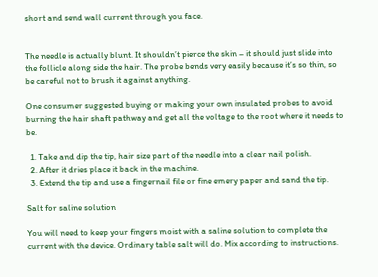short and send wall current through you face.


The needle is actually blunt. It shouldn’t pierce the skin – it should just slide into the follicle along side the hair. The probe bends very easily because it’s so thin, so be careful not to brush it against anything.

One consumer suggested buying or making your own insulated probes to avoid burning the hair shaft pathway and get all the voltage to the root where it needs to be.

  1. Take and dip the tip, hair size part of the needle into a clear nail polish.
  2. After it dries place it back in the machine.
  3. Extend the tip and use a fingernail file or fine emery paper and sand the tip.

Salt for saline solution

You will need to keep your fingers moist with a saline solution to complete the current with the device. Ordinary table salt will do. Mix according to instructions.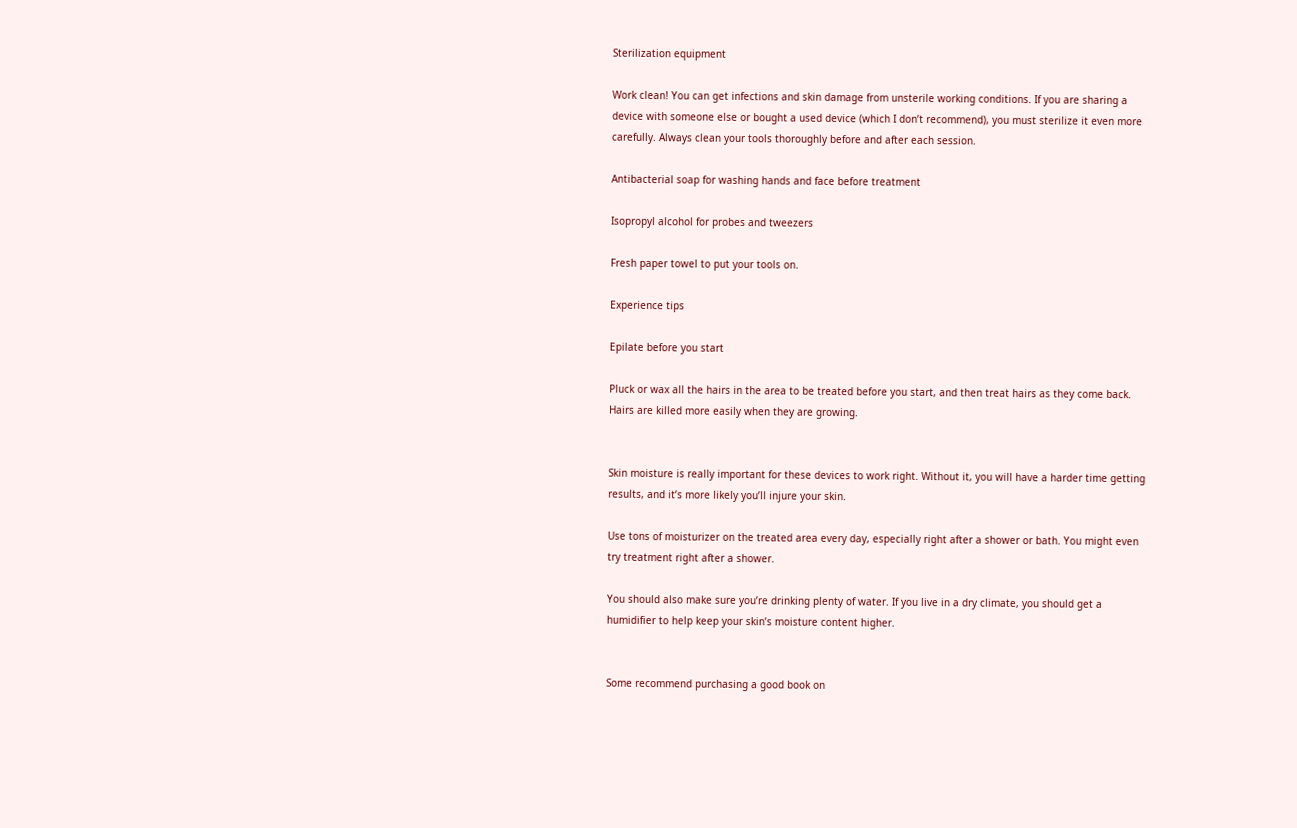Sterilization equipment

Work clean! You can get infections and skin damage from unsterile working conditions. If you are sharing a device with someone else or bought a used device (which I don’t recommend), you must sterilize it even more carefully. Always clean your tools thoroughly before and after each session.

Antibacterial soap for washing hands and face before treatment

Isopropyl alcohol for probes and tweezers

Fresh paper towel to put your tools on.

Experience tips

Epilate before you start

Pluck or wax all the hairs in the area to be treated before you start, and then treat hairs as they come back. Hairs are killed more easily when they are growing.


Skin moisture is really important for these devices to work right. Without it, you will have a harder time getting results, and it’s more likely you’ll injure your skin.

Use tons of moisturizer on the treated area every day, especially right after a shower or bath. You might even try treatment right after a shower.

You should also make sure you’re drinking plenty of water. If you live in a dry climate, you should get a humidifier to help keep your skin’s moisture content higher.


Some recommend purchasing a good book on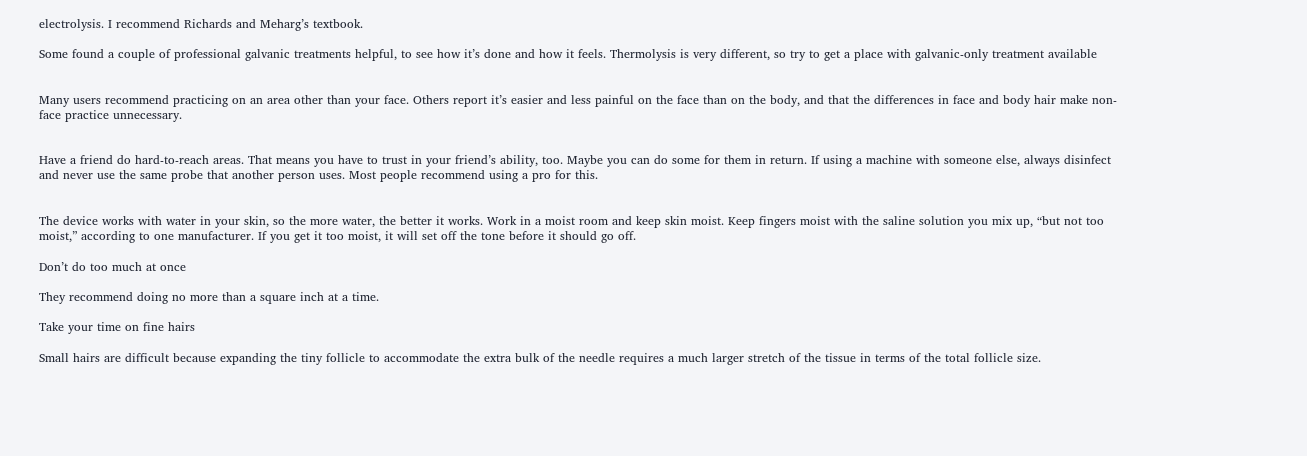electrolysis. I recommend Richards and Meharg’s textbook.

Some found a couple of professional galvanic treatments helpful, to see how it’s done and how it feels. Thermolysis is very different, so try to get a place with galvanic-only treatment available


Many users recommend practicing on an area other than your face. Others report it’s easier and less painful on the face than on the body, and that the differences in face and body hair make non-face practice unnecessary.


Have a friend do hard-to-reach areas. That means you have to trust in your friend’s ability, too. Maybe you can do some for them in return. If using a machine with someone else, always disinfect and never use the same probe that another person uses. Most people recommend using a pro for this.


The device works with water in your skin, so the more water, the better it works. Work in a moist room and keep skin moist. Keep fingers moist with the saline solution you mix up, “but not too moist,” according to one manufacturer. If you get it too moist, it will set off the tone before it should go off.

Don’t do too much at once

They recommend doing no more than a square inch at a time.

Take your time on fine hairs

Small hairs are difficult because expanding the tiny follicle to accommodate the extra bulk of the needle requires a much larger stretch of the tissue in terms of the total follicle size.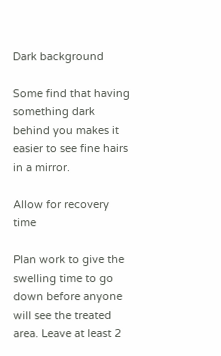Dark background

Some find that having something dark behind you makes it easier to see fine hairs in a mirror.

Allow for recovery time

Plan work to give the swelling time to go down before anyone will see the treated area. Leave at least 2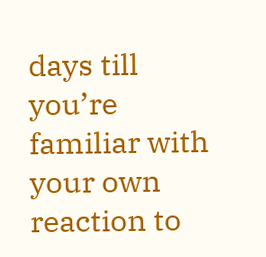days till you’re familiar with your own reaction to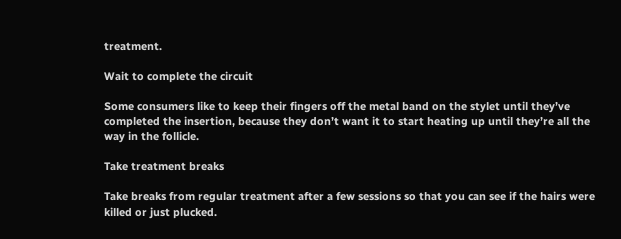treatment.

Wait to complete the circuit

Some consumers like to keep their fingers off the metal band on the stylet until they’ve completed the insertion, because they don’t want it to start heating up until they’re all the way in the follicle.

Take treatment breaks

Take breaks from regular treatment after a few sessions so that you can see if the hairs were killed or just plucked.